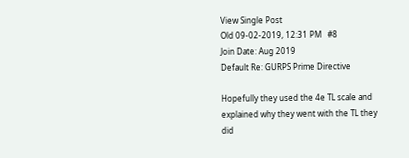View Single Post
Old 09-02-2019, 12:31 PM   #8
Join Date: Aug 2019
Default Re: GURPS Prime Directive

Hopefully they used the 4e TL scale and explained why they went with the TL they did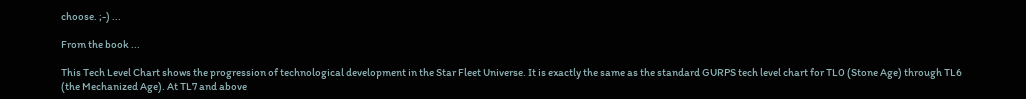choose. ;-) ...

From the book ...

This Tech Level Chart shows the progression of technological development in the Star Fleet Universe. It is exactly the same as the standard GURPS tech level chart for TL0 (Stone Age) through TL6 (the Mechanized Age). At TL7 and above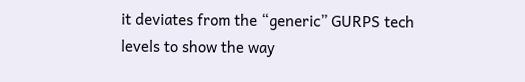it deviates from the “generic” GURPS tech levels to show the way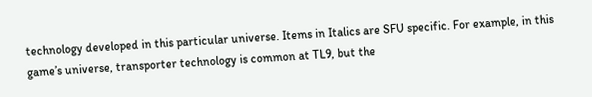technology developed in this particular universe. Items in Italics are SFU specific. For example, in this game’s universe, transporter technology is common at TL9, but the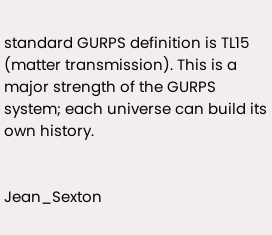standard GURPS definition is TL15 (matter transmission). This is a major strength of the GURPS system; each universe can build its own history.


Jean_Sexton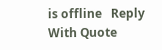is offline   Reply With Quote